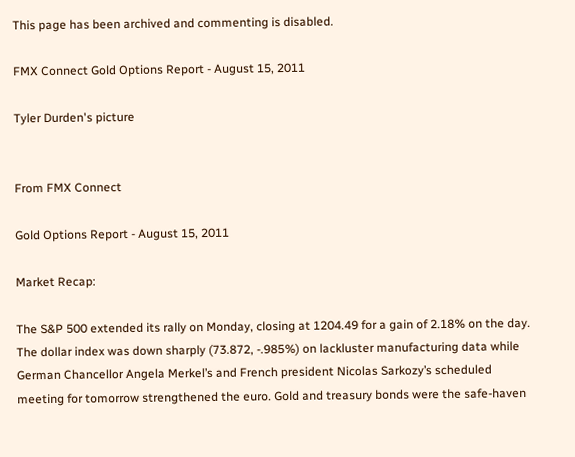This page has been archived and commenting is disabled.

FMX Connect Gold Options Report - August 15, 2011

Tyler Durden's picture


From FMX Connect

Gold Options Report - August 15, 2011

Market Recap:

The S&P 500 extended its rally on Monday, closing at 1204.49 for a gain of 2.18% on the day. The dollar index was down sharply (73.872, -.985%) on lackluster manufacturing data while German Chancellor Angela Merkel’s and French president Nicolas Sarkozy’s scheduled meeting for tomorrow strengthened the euro. Gold and treasury bonds were the safe-haven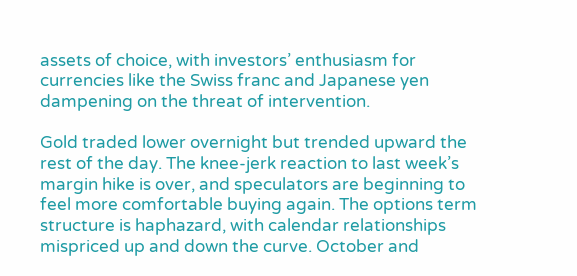assets of choice, with investors’ enthusiasm for currencies like the Swiss franc and Japanese yen dampening on the threat of intervention.

Gold traded lower overnight but trended upward the rest of the day. The knee-jerk reaction to last week’s margin hike is over, and speculators are beginning to feel more comfortable buying again. The options term structure is haphazard, with calendar relationships mispriced up and down the curve. October and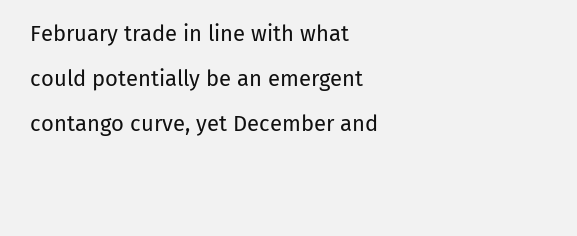February trade in line with what could potentially be an emergent contango curve, yet December and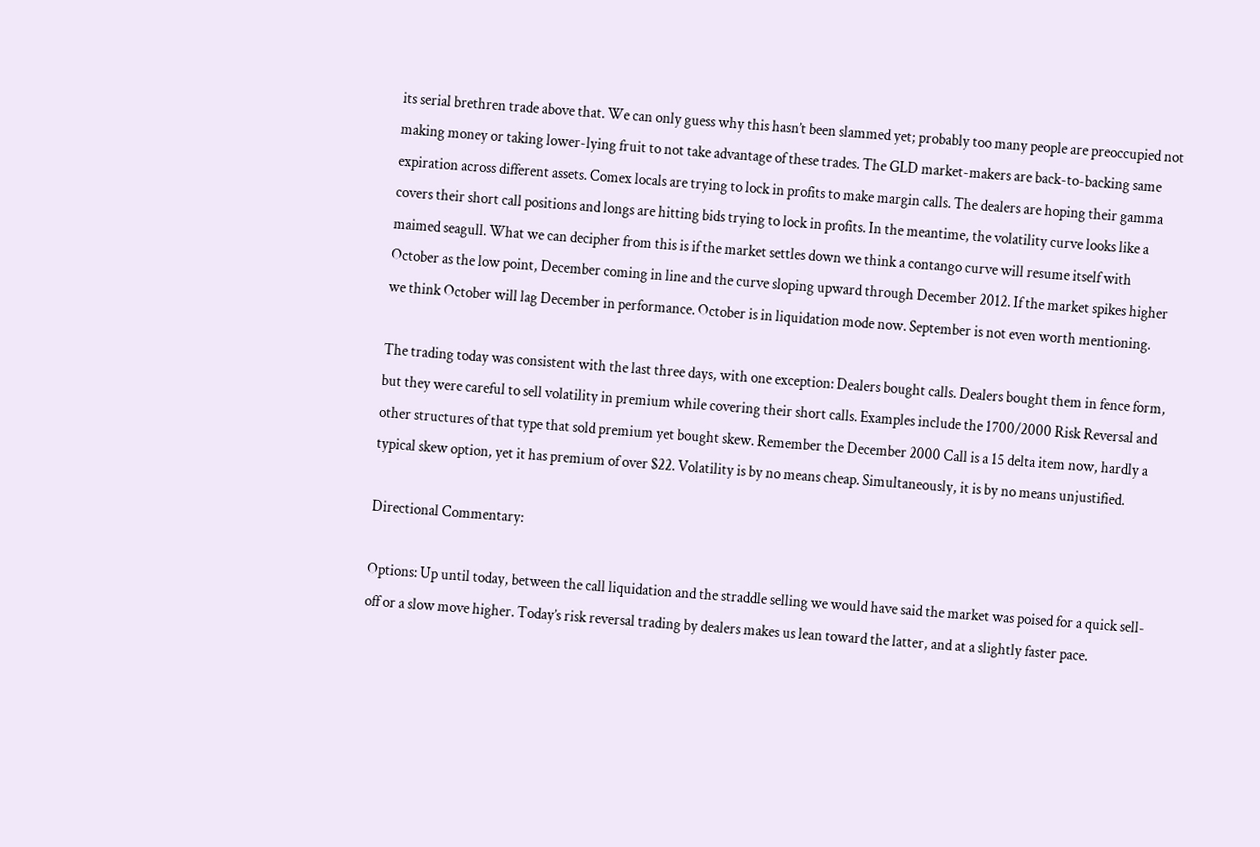its serial brethren trade above that. We can only guess why this hasn’t been slammed yet; probably too many people are preoccupied not making money or taking lower-lying fruit to not take advantage of these trades. The GLD market-makers are back-to-backing same expiration across different assets. Comex locals are trying to lock in profits to make margin calls. The dealers are hoping their gamma covers their short call positions and longs are hitting bids trying to lock in profits. In the meantime, the volatility curve looks like a maimed seagull. What we can decipher from this is if the market settles down we think a contango curve will resume itself with October as the low point, December coming in line and the curve sloping upward through December 2012. If the market spikes higher we think October will lag December in performance. October is in liquidation mode now. September is not even worth mentioning.

The trading today was consistent with the last three days, with one exception: Dealers bought calls. Dealers bought them in fence form, but they were careful to sell volatility in premium while covering their short calls. Examples include the 1700/2000 Risk Reversal and other structures of that type that sold premium yet bought skew. Remember the December 2000 Call is a 15 delta item now, hardly a typical skew option, yet it has premium of over $22. Volatility is by no means cheap. Simultaneously, it is by no means unjustified.

Directional Commentary:

Options: Up until today, between the call liquidation and the straddle selling we would have said the market was poised for a quick sell-off or a slow move higher. Today’s risk reversal trading by dealers makes us lean toward the latter, and at a slightly faster pace.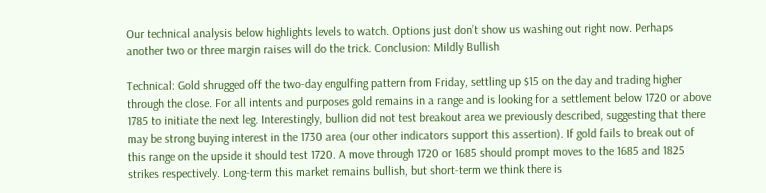Our technical analysis below highlights levels to watch. Options just don’t show us washing out right now. Perhaps another two or three margin raises will do the trick. Conclusion: Mildly Bullish

Technical: Gold shrugged off the two-day engulfing pattern from Friday, settling up $15 on the day and trading higher through the close. For all intents and purposes gold remains in a range and is looking for a settlement below 1720 or above 1785 to initiate the next leg. Interestingly, bullion did not test breakout area we previously described, suggesting that there may be strong buying interest in the 1730 area (our other indicators support this assertion). If gold fails to break out of this range on the upside it should test 1720. A move through 1720 or 1685 should prompt moves to the 1685 and 1825 strikes respectively. Long-term this market remains bullish, but short-term we think there is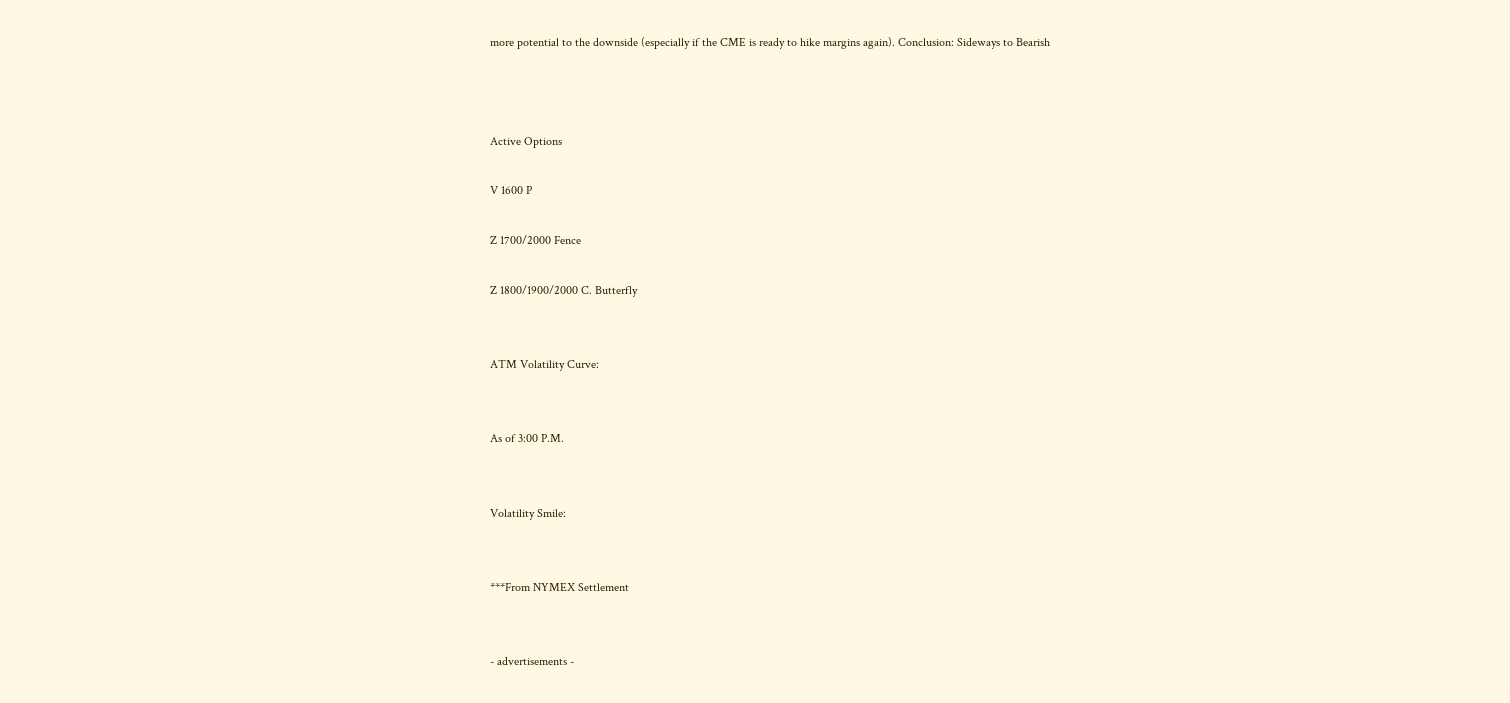more potential to the downside (especially if the CME is ready to hike margins again). Conclusion: Sideways to Bearish



Active Options

V 1600 P

Z 1700/2000 Fence

Z 1800/1900/2000 C. Butterfly


ATM Volatility Curve:


As of 3:00 P.M.


Volatility Smile:


***From NYMEX Settlement


- advertisements -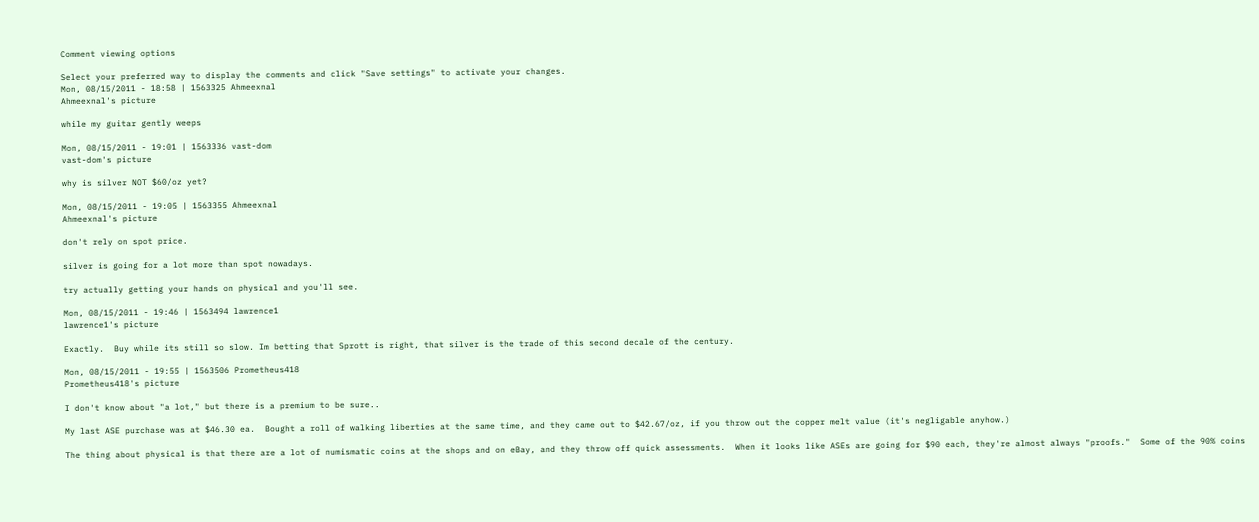Comment viewing options

Select your preferred way to display the comments and click "Save settings" to activate your changes.
Mon, 08/15/2011 - 18:58 | 1563325 Ahmeexnal
Ahmeexnal's picture

while my guitar gently weeps

Mon, 08/15/2011 - 19:01 | 1563336 vast-dom
vast-dom's picture

why is silver NOT $60/oz yet?

Mon, 08/15/2011 - 19:05 | 1563355 Ahmeexnal
Ahmeexnal's picture

don't rely on spot price.

silver is going for a lot more than spot nowadays.

try actually getting your hands on physical and you'll see.

Mon, 08/15/2011 - 19:46 | 1563494 lawrence1
lawrence1's picture

Exactly.  Buy while its still so slow. Im betting that Sprott is right, that silver is the trade of this second decale of the century.

Mon, 08/15/2011 - 19:55 | 1563506 Prometheus418
Prometheus418's picture

I don't know about "a lot," but there is a premium to be sure..

My last ASE purchase was at $46.30 ea.  Bought a roll of walking liberties at the same time, and they came out to $42.67/oz, if you throw out the copper melt value (it's negligable anyhow.)

The thing about physical is that there are a lot of numismatic coins at the shops and on eBay, and they throw off quick assessments.  When it looks like ASEs are going for $90 each, they're almost always "proofs."  Some of the 90% coins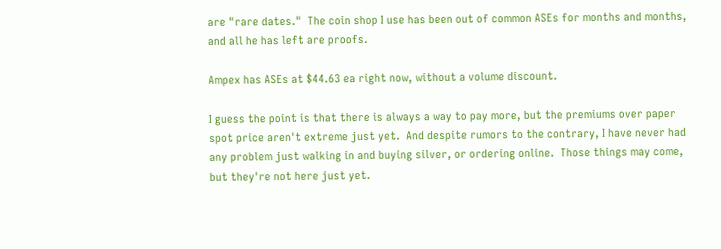are "rare dates."  The coin shop I use has been out of common ASEs for months and months, and all he has left are proofs.

Ampex has ASEs at $44.63 ea right now, without a volume discount.

I guess the point is that there is always a way to pay more, but the premiums over paper spot price aren't extreme just yet.  And despite rumors to the contrary, I have never had any problem just walking in and buying silver, or ordering online.  Those things may come, but they're not here just yet.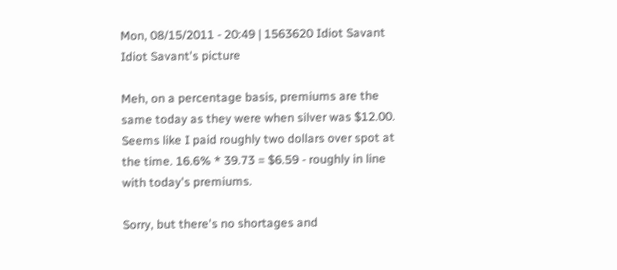Mon, 08/15/2011 - 20:49 | 1563620 Idiot Savant
Idiot Savant's picture

Meh, on a percentage basis, premiums are the same today as they were when silver was $12.00. Seems like I paid roughly two dollars over spot at the time. 16.6% * 39.73 = $6.59 - roughly in line with today's premiums.

Sorry, but there's no shortages and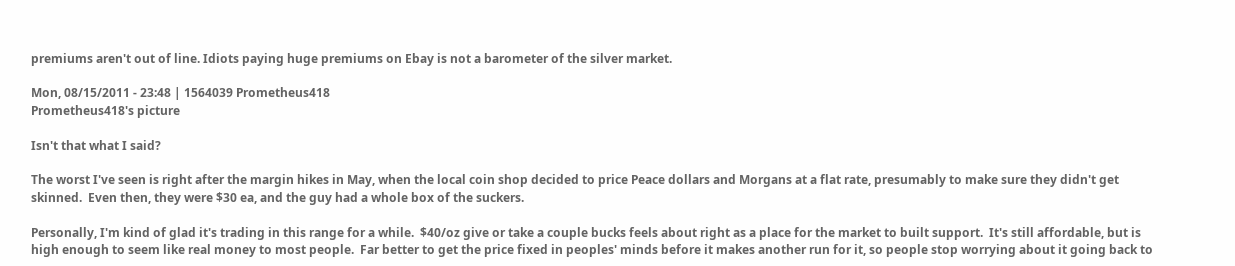premiums aren't out of line. Idiots paying huge premiums on Ebay is not a barometer of the silver market.

Mon, 08/15/2011 - 23:48 | 1564039 Prometheus418
Prometheus418's picture

Isn't that what I said?

The worst I've seen is right after the margin hikes in May, when the local coin shop decided to price Peace dollars and Morgans at a flat rate, presumably to make sure they didn't get skinned.  Even then, they were $30 ea, and the guy had a whole box of the suckers.

Personally, I'm kind of glad it's trading in this range for a while.  $40/oz give or take a couple bucks feels about right as a place for the market to built support.  It's still affordable, but is high enough to seem like real money to most people.  Far better to get the price fixed in peoples' minds before it makes another run for it, so people stop worrying about it going back to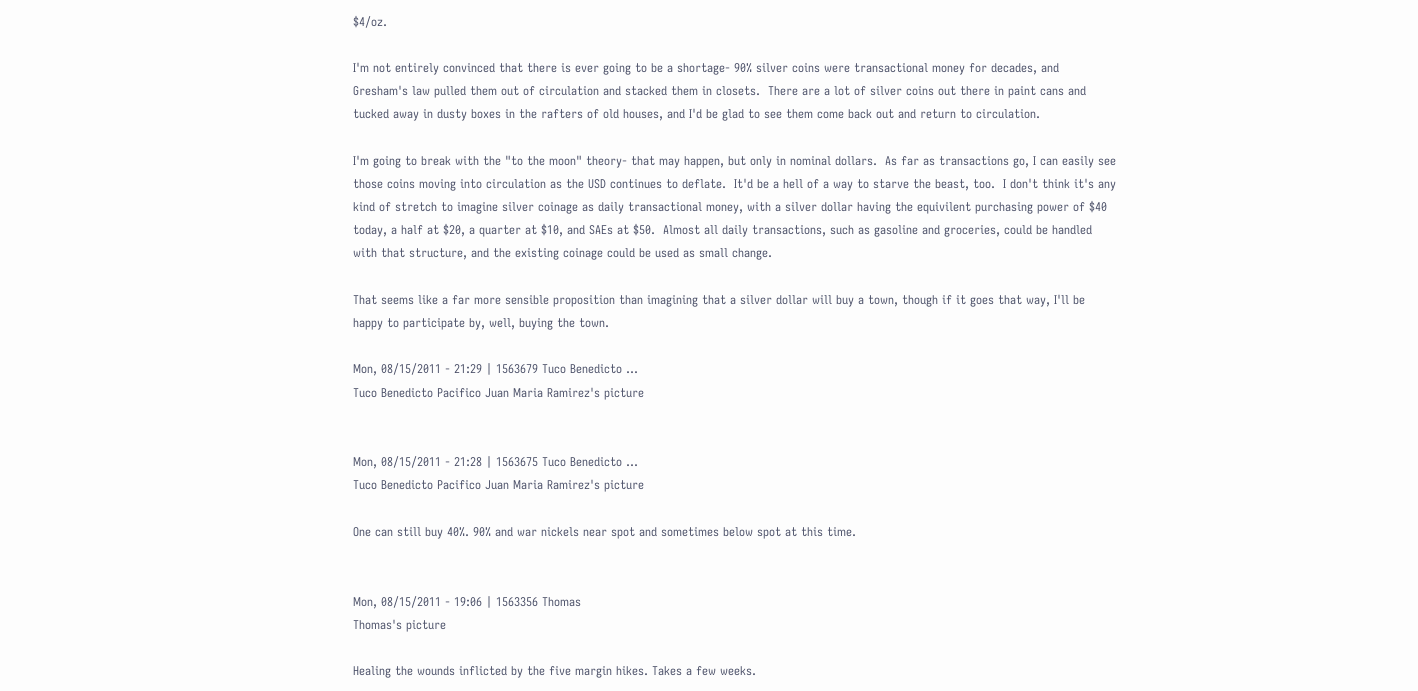$4/oz.

I'm not entirely convinced that there is ever going to be a shortage- 90% silver coins were transactional money for decades, and Gresham's law pulled them out of circulation and stacked them in closets.  There are a lot of silver coins out there in paint cans and tucked away in dusty boxes in the rafters of old houses, and I'd be glad to see them come back out and return to circulation.

I'm going to break with the "to the moon" theory- that may happen, but only in nominal dollars.  As far as transactions go, I can easily see those coins moving into circulation as the USD continues to deflate.  It'd be a hell of a way to starve the beast, too.  I don't think it's any kind of stretch to imagine silver coinage as daily transactional money, with a silver dollar having the equivilent purchasing power of $40 today, a half at $20, a quarter at $10, and SAEs at $50.  Almost all daily transactions, such as gasoline and groceries, could be handled with that structure, and the existing coinage could be used as small change.

That seems like a far more sensible proposition than imagining that a silver dollar will buy a town, though if it goes that way, I'll be happy to participate by, well, buying the town.

Mon, 08/15/2011 - 21:29 | 1563679 Tuco Benedicto ...
Tuco Benedicto Pacifico Juan Maria Ramirez's picture


Mon, 08/15/2011 - 21:28 | 1563675 Tuco Benedicto ...
Tuco Benedicto Pacifico Juan Maria Ramirez's picture

One can still buy 40%. 90% and war nickels near spot and sometimes below spot at this time.


Mon, 08/15/2011 - 19:06 | 1563356 Thomas
Thomas's picture

Healing the wounds inflicted by the five margin hikes. Takes a few weeks.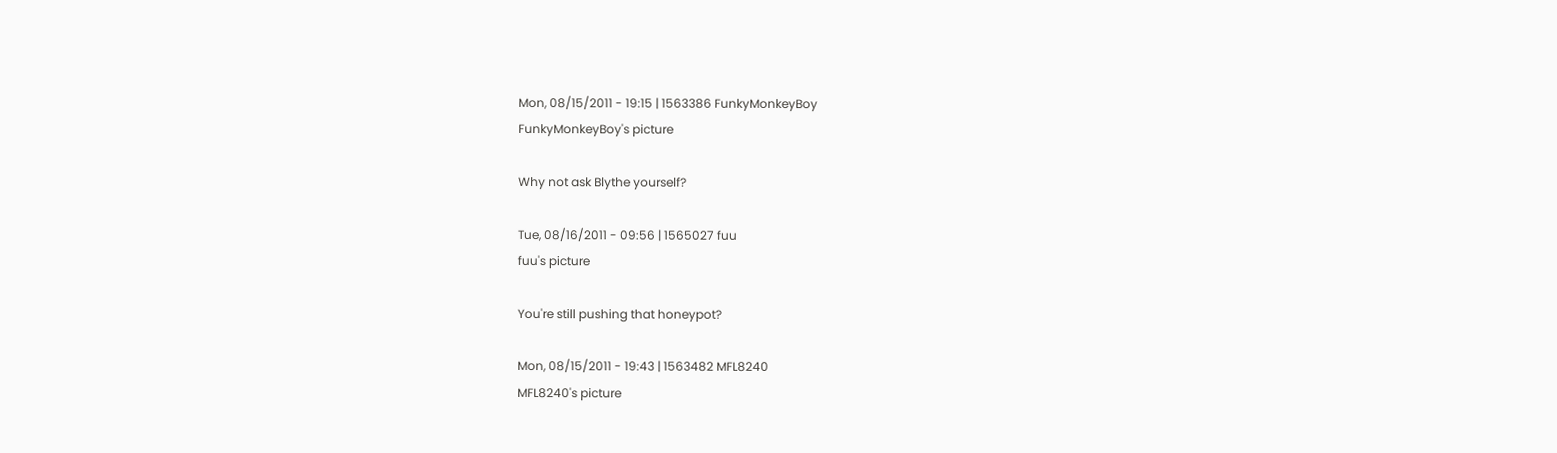Mon, 08/15/2011 - 19:15 | 1563386 FunkyMonkeyBoy
FunkyMonkeyBoy's picture

Why not ask Blythe yourself?

Tue, 08/16/2011 - 09:56 | 1565027 fuu
fuu's picture

You're still pushing that honeypot?

Mon, 08/15/2011 - 19:43 | 1563482 MFL8240
MFL8240's picture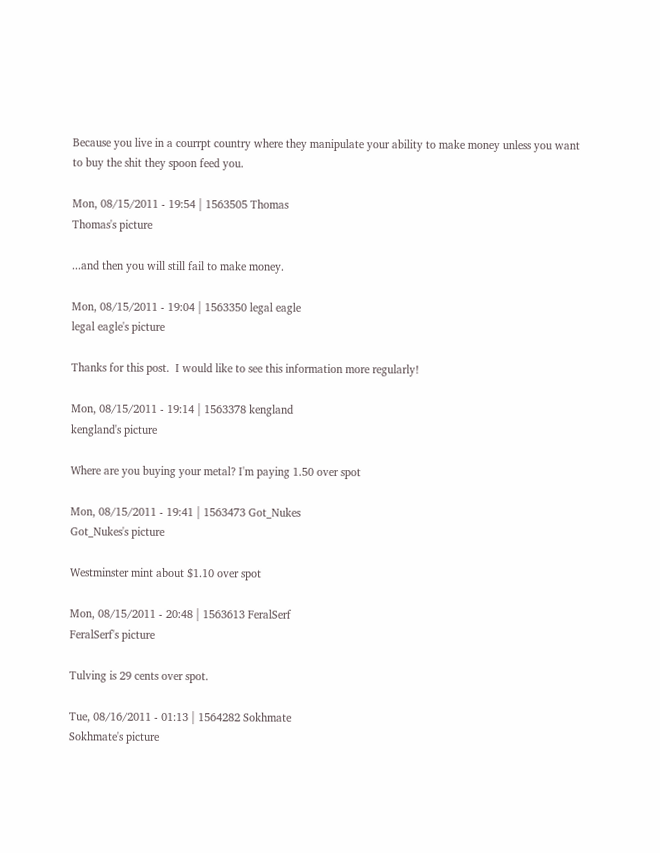Because you live in a courrpt country where they manipulate your ability to make money unless you want to buy the shit they spoon feed you.

Mon, 08/15/2011 - 19:54 | 1563505 Thomas
Thomas's picture

...and then you will still fail to make money.

Mon, 08/15/2011 - 19:04 | 1563350 legal eagle
legal eagle's picture

Thanks for this post.  I would like to see this information more regularly!

Mon, 08/15/2011 - 19:14 | 1563378 kengland
kengland's picture

Where are you buying your metal? I'm paying 1.50 over spot

Mon, 08/15/2011 - 19:41 | 1563473 Got_Nukes
Got_Nukes's picture

Westminster mint about $1.10 over spot

Mon, 08/15/2011 - 20:48 | 1563613 FeralSerf
FeralSerf's picture

Tulving is 29 cents over spot.

Tue, 08/16/2011 - 01:13 | 1564282 Sokhmate
Sokhmate's picture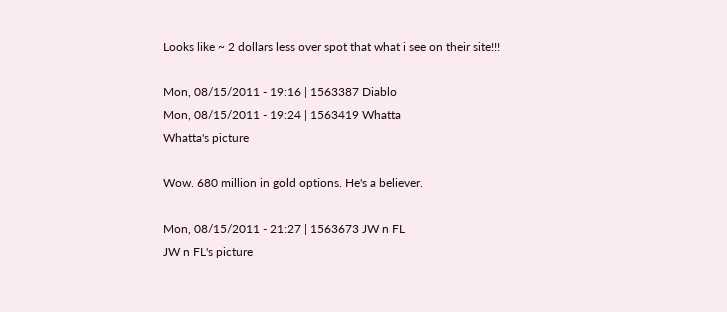Looks like ~ 2 dollars less over spot that what i see on their site!!!

Mon, 08/15/2011 - 19:16 | 1563387 Diablo
Mon, 08/15/2011 - 19:24 | 1563419 Whatta
Whatta's picture

Wow. 680 million in gold options. He's a believer.

Mon, 08/15/2011 - 21:27 | 1563673 JW n FL
JW n FL's picture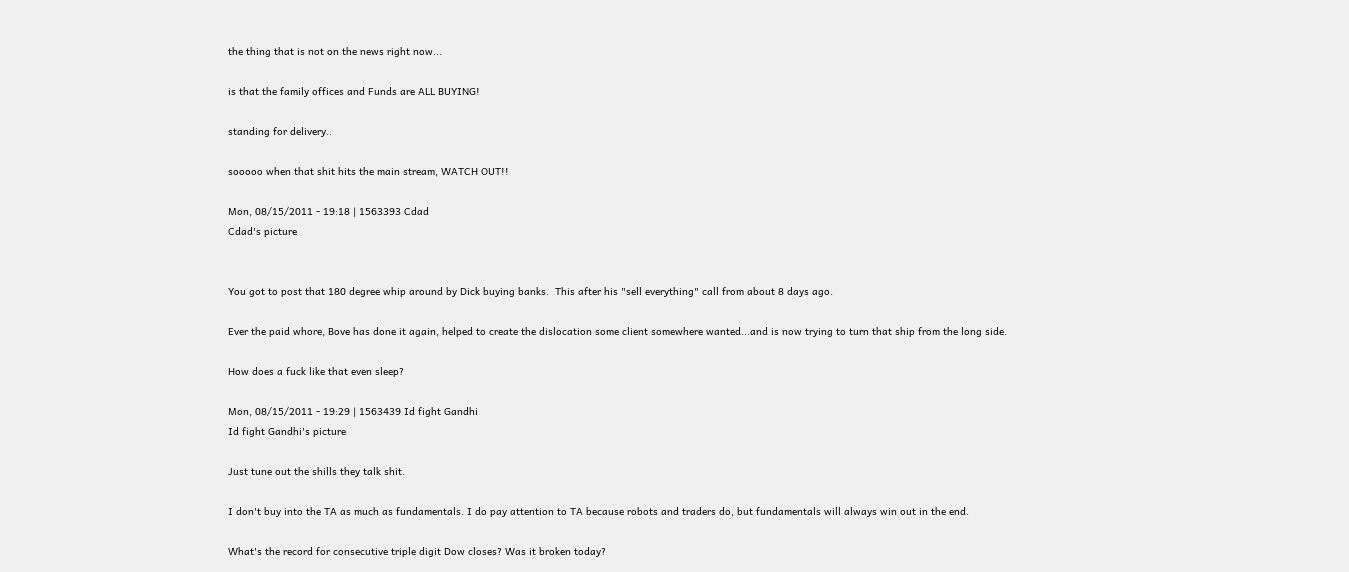the thing that is not on the news right now...

is that the family offices and Funds are ALL BUYING!

standing for delivery..

sooooo when that shit hits the main stream, WATCH OUT!!

Mon, 08/15/2011 - 19:18 | 1563393 Cdad
Cdad's picture


You got to post that 180 degree whip around by Dick buying banks.  This after his "sell everything" call from about 8 days ago.

Ever the paid whore, Bove has done it again, helped to create the dislocation some client somewhere wanted...and is now trying to turn that ship from the long side.

How does a fuck like that even sleep?

Mon, 08/15/2011 - 19:29 | 1563439 Id fight Gandhi
Id fight Gandhi's picture

Just tune out the shills they talk shit.

I don't buy into the TA as much as fundamentals. I do pay attention to TA because robots and traders do, but fundamentals will always win out in the end.

What's the record for consecutive triple digit Dow closes? Was it broken today?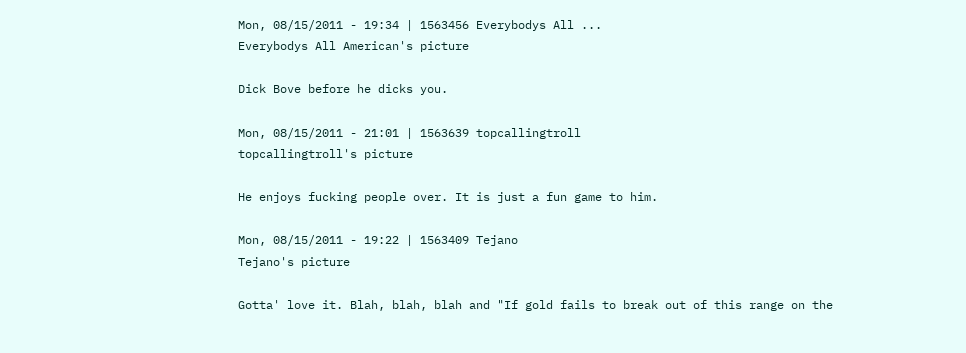Mon, 08/15/2011 - 19:34 | 1563456 Everybodys All ...
Everybodys All American's picture

Dick Bove before he dicks you.

Mon, 08/15/2011 - 21:01 | 1563639 topcallingtroll
topcallingtroll's picture

He enjoys fucking people over. It is just a fun game to him.

Mon, 08/15/2011 - 19:22 | 1563409 Tejano
Tejano's picture

Gotta' love it. Blah, blah, blah and "If gold fails to break out of this range on the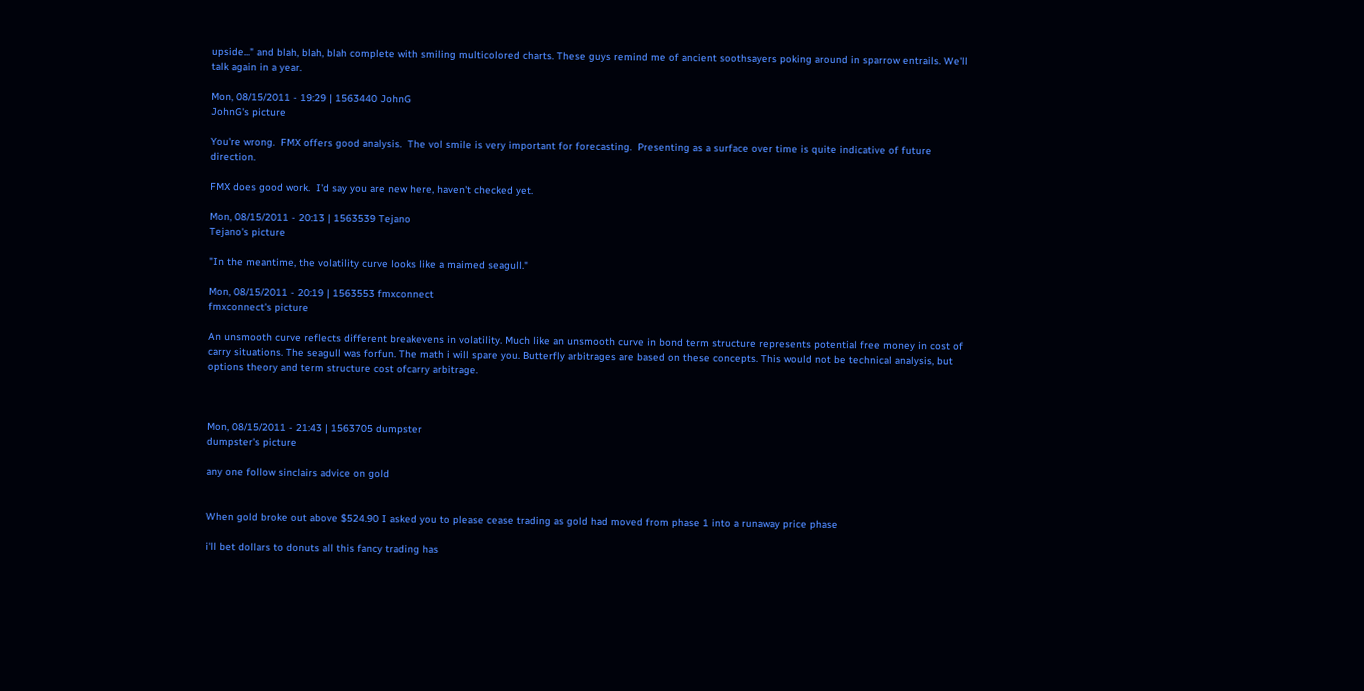upside..." and blah, blah, blah complete with smiling multicolored charts. These guys remind me of ancient soothsayers poking around in sparrow entrails. We'll talk again in a year.

Mon, 08/15/2011 - 19:29 | 1563440 JohnG
JohnG's picture

You're wrong.  FMX offers good analysis.  The vol smile is very important for forecasting.  Presenting as a surface over time is quite indicative of future direction.

FMX does good work.  I'd say you are new here, haven't checked yet.

Mon, 08/15/2011 - 20:13 | 1563539 Tejano
Tejano's picture

"In the meantime, the volatility curve looks like a maimed seagull."

Mon, 08/15/2011 - 20:19 | 1563553 fmxconnect
fmxconnect's picture

An unsmooth curve reflects different breakevens in volatility. Much like an unsmooth curve in bond term structure represents potential free money in cost of carry situations. The seagull was forfun. The math i will spare you. Butterfly arbitrages are based on these concepts. This would not be technical analysis, but options theory and term structure cost ofcarry arbitrage.



Mon, 08/15/2011 - 21:43 | 1563705 dumpster
dumpster's picture

any one follow sinclairs advice on gold


When gold broke out above $524.90 I asked you to please cease trading as gold had moved from phase 1 into a runaway price phase

i'll bet dollars to donuts all this fancy trading has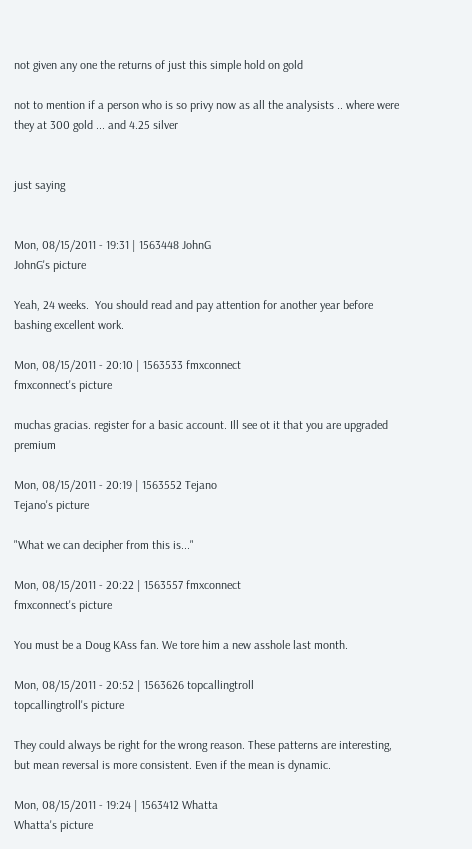not given any one the returns of just this simple hold on gold

not to mention if a person who is so privy now as all the analysists .. where were they at 300 gold ... and 4.25 silver


just saying


Mon, 08/15/2011 - 19:31 | 1563448 JohnG
JohnG's picture

Yeah, 24 weeks.  You should read and pay attention for another year before bashing excellent work.

Mon, 08/15/2011 - 20:10 | 1563533 fmxconnect
fmxconnect's picture

muchas gracias. register for a basic account. Ill see ot it that you are upgraded premium

Mon, 08/15/2011 - 20:19 | 1563552 Tejano
Tejano's picture

"What we can decipher from this is..."

Mon, 08/15/2011 - 20:22 | 1563557 fmxconnect
fmxconnect's picture

You must be a Doug KAss fan. We tore him a new asshole last month.

Mon, 08/15/2011 - 20:52 | 1563626 topcallingtroll
topcallingtroll's picture

They could always be right for the wrong reason. These patterns are interesting, but mean reversal is more consistent. Even if the mean is dynamic.

Mon, 08/15/2011 - 19:24 | 1563412 Whatta
Whatta's picture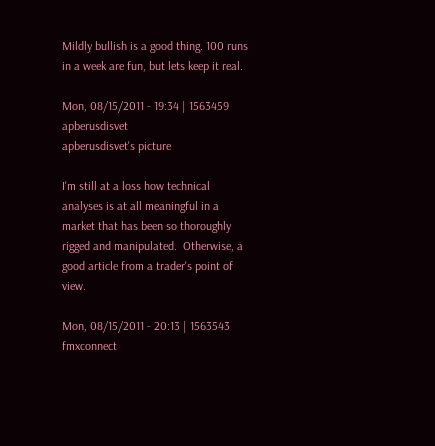Mildly bullish is a good thing. 100 runs in a week are fun, but lets keep it real.

Mon, 08/15/2011 - 19:34 | 1563459 apberusdisvet
apberusdisvet's picture

I'm still at a loss how technical analyses is at all meaningful in a market that has been so thoroughly rigged and manipulated.  Otherwise, a good article from a trader's point of view.

Mon, 08/15/2011 - 20:13 | 1563543 fmxconnect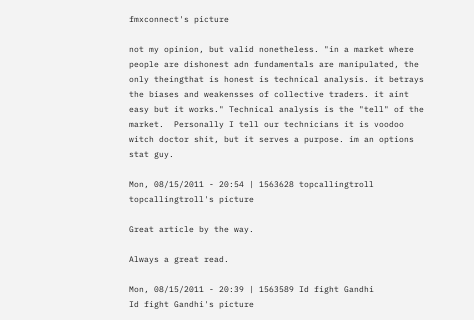fmxconnect's picture

not my opinion, but valid nonetheless. "in a market where people are dishonest adn fundamentals are manipulated, the only theingthat is honest is technical analysis. it betrays the biases and weakensses of collective traders. it aint easy but it works." Technical analysis is the "tell" of the market.  Personally I tell our technicians it is voodoo witch doctor shit, but it serves a purpose. im an options stat guy.

Mon, 08/15/2011 - 20:54 | 1563628 topcallingtroll
topcallingtroll's picture

Great article by the way.

Always a great read.

Mon, 08/15/2011 - 20:39 | 1563589 Id fight Gandhi
Id fight Gandhi's picture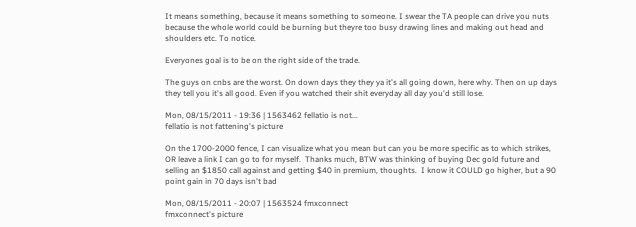It means something, because it means something to someone. I swear the TA people can drive you nuts because the whole world could be burning but theyre too busy drawing lines and making out head and shoulders etc. To notice.

Everyones goal is to be on the right side of the trade.

The guys on cnbs are the worst. On down days they they ya it's all going down, here why. Then on up days they tell you it's all good. Even if you watched their shit everyday all day you'd still lose.

Mon, 08/15/2011 - 19:36 | 1563462 fellatio is not...
fellatio is not fattening's picture

On the 1700-2000 fence, I can visualize what you mean but can you be more specific as to which strikes, OR leave a link I can go to for myself.  Thanks much, BTW was thinking of buying Dec gold future and selling an $1850 call against and getting $40 in premium, thoughts.  I know it COULD go higher, but a 90 point gain in 70 days isn't bad

Mon, 08/15/2011 - 20:07 | 1563524 fmxconnect
fmxconnect's picture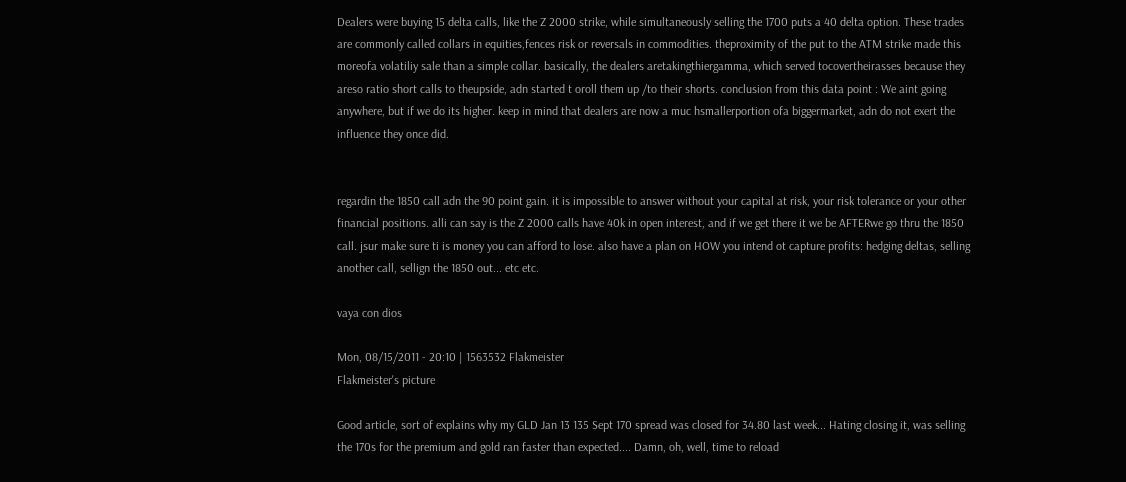Dealers were buying 15 delta calls, like the Z 2000 strike, while simultaneously selling the 1700 puts a 40 delta option. These trades are commonly called collars in equities,fences risk or reversals in commodities. theproximity of the put to the ATM strike made this moreofa volatiliy sale than a simple collar. basically, the dealers aretakingthiergamma, which served tocovertheirasses because they areso ratio short calls to theupside, adn started t oroll them up /to their shorts. conclusion from this data point : We aint going anywhere, but if we do its higher. keep in mind that dealers are now a muc hsmallerportion ofa biggermarket, adn do not exert the influence they once did.


regardin the 1850 call adn the 90 point gain. it is impossible to answer without your capital at risk, your risk tolerance or your other financial positions. alli can say is the Z 2000 calls have 40k in open interest, and if we get there it we be AFTERwe go thru the 1850 call. jsur make sure ti is money you can afford to lose. also have a plan on HOW you intend ot capture profits: hedging deltas, selling another call, sellign the 1850 out... etc etc.

vaya con dios

Mon, 08/15/2011 - 20:10 | 1563532 Flakmeister
Flakmeister's picture

Good article, sort of explains why my GLD Jan 13 135 Sept 170 spread was closed for 34.80 last week... Hating closing it, was selling the 170s for the premium and gold ran faster than expected.... Damn, oh, well, time to reload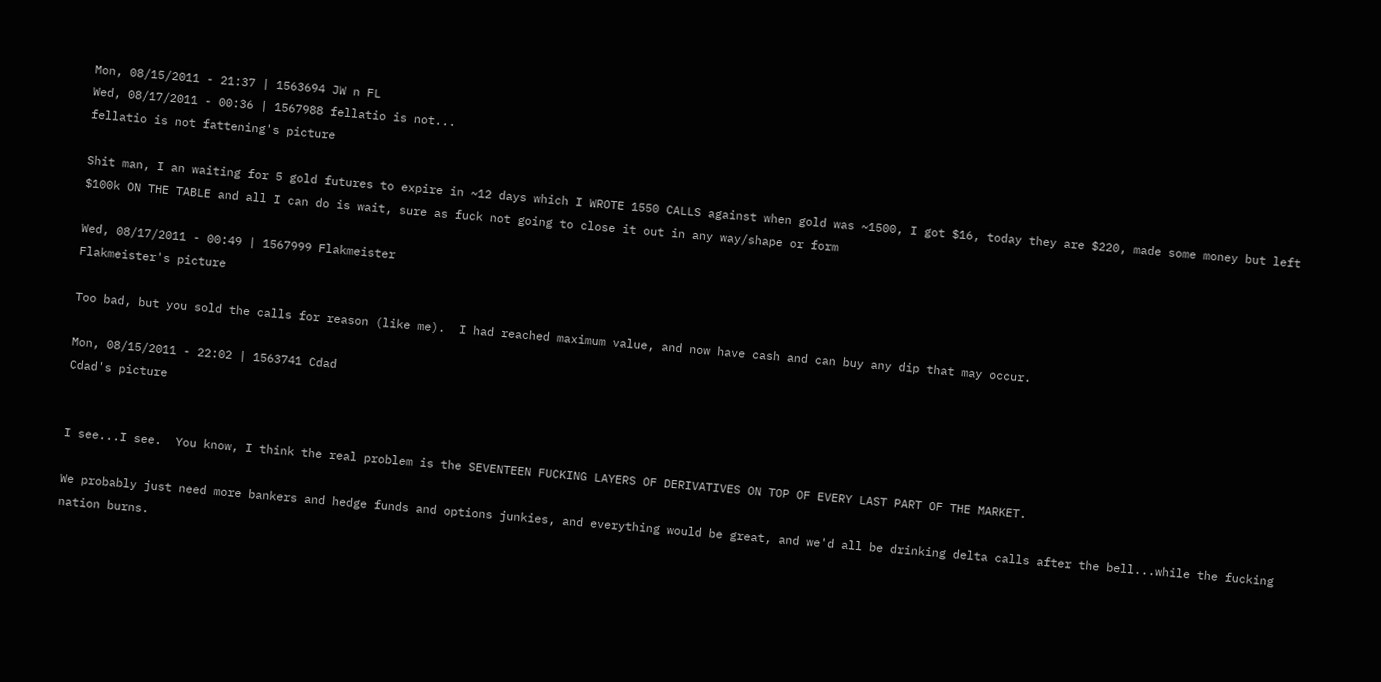Mon, 08/15/2011 - 21:37 | 1563694 JW n FL
Wed, 08/17/2011 - 00:36 | 1567988 fellatio is not...
fellatio is not fattening's picture

Shit man, I an waiting for 5 gold futures to expire in ~12 days which I WROTE 1550 CALLS against when gold was ~1500, I got $16, today they are $220, made some money but left $100k ON THE TABLE and all I can do is wait, sure as fuck not going to close it out in any way/shape or form

Wed, 08/17/2011 - 00:49 | 1567999 Flakmeister
Flakmeister's picture

Too bad, but you sold the calls for reason (like me).  I had reached maximum value, and now have cash and can buy any dip that may occur.

Mon, 08/15/2011 - 22:02 | 1563741 Cdad
Cdad's picture


I see...I see.  You know, I think the real problem is the SEVENTEEN FUCKING LAYERS OF DERIVATIVES ON TOP OF EVERY LAST PART OF THE MARKET.

We probably just need more bankers and hedge funds and options junkies, and everything would be great, and we'd all be drinking delta calls after the bell...while the fucking nation burns.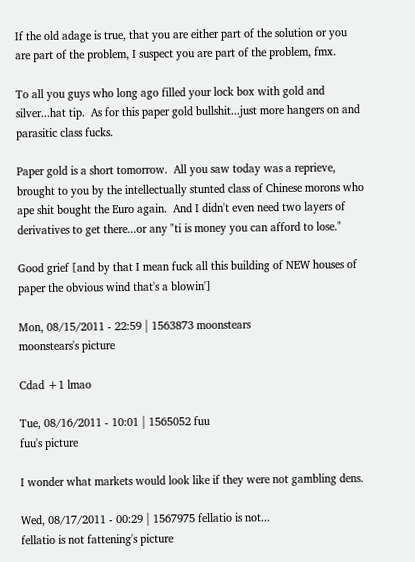If the old adage is true, that you are either part of the solution or you are part of the problem, I suspect you are part of the problem, fmx.

To all you guys who long ago filled your lock box with gold and silver...hat tip.  As for this paper gold bullshit...just more hangers on and parasitic class fucks.

Paper gold is a short tomorrow.  All you saw today was a reprieve, brought to you by the intellectually stunted class of Chinese morons who ape shit bought the Euro again.  And I didn't even need two layers of derivatives to get there...or any "ti is money you can afford to lose."

Good grief [and by that I mean fuck all this building of NEW houses of paper the obvious wind that's a blowin']

Mon, 08/15/2011 - 22:59 | 1563873 moonstears
moonstears's picture

Cdad +1 lmao

Tue, 08/16/2011 - 10:01 | 1565052 fuu
fuu's picture

I wonder what markets would look like if they were not gambling dens.

Wed, 08/17/2011 - 00:29 | 1567975 fellatio is not...
fellatio is not fattening's picture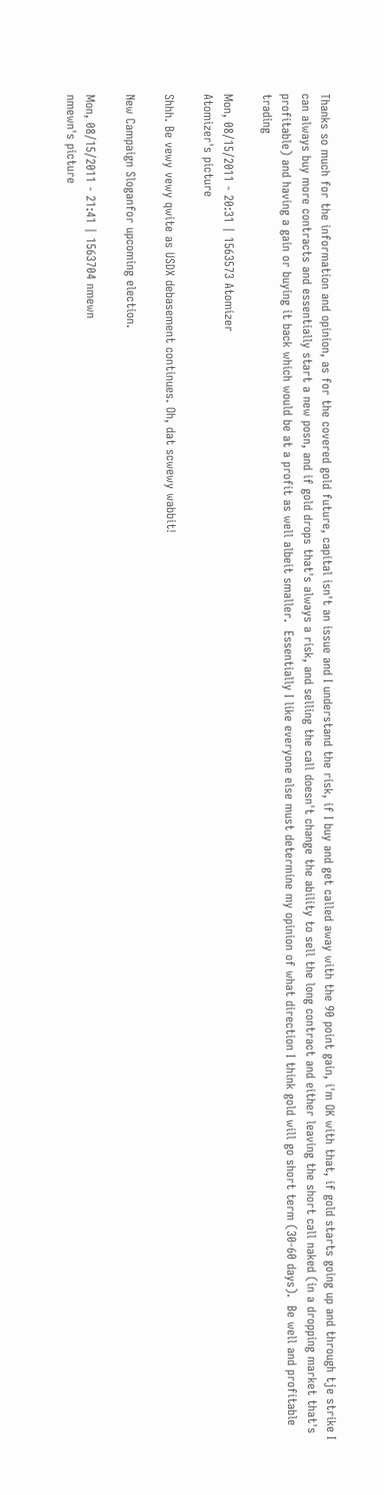Thanks so much for the information and opinion, as for the covered gold future, capital isn't an issue and I understand the risk, if I buy and get called away with the 90 point gain, i'm OK with that, if gold starts going up and through tje strike I can always buy more contracts and essentially start a new posn, and if gold drops that's always a risk, and selling the call doesn't change the ability to sell the long contract and either leaving the short call naked (in a dropping market that's profitable) and having a gain or buying it back which would be at a profit as well albeit smaller.  Essentially I like everyone else must determine my opinion of what direction I think gold will go short term (30-60 days).  Be well and profitable trading

Mon, 08/15/2011 - 20:31 | 1563573 Atomizer
Atomizer's picture

Shhh. Be vewy vewy qwite as USDX debasement continues. Oh, dat scwewy wabbit!

New Campaign Sloganfor upcoming election.

Mon, 08/15/2011 - 21:41 | 1563704 nmewn
nmewn's picture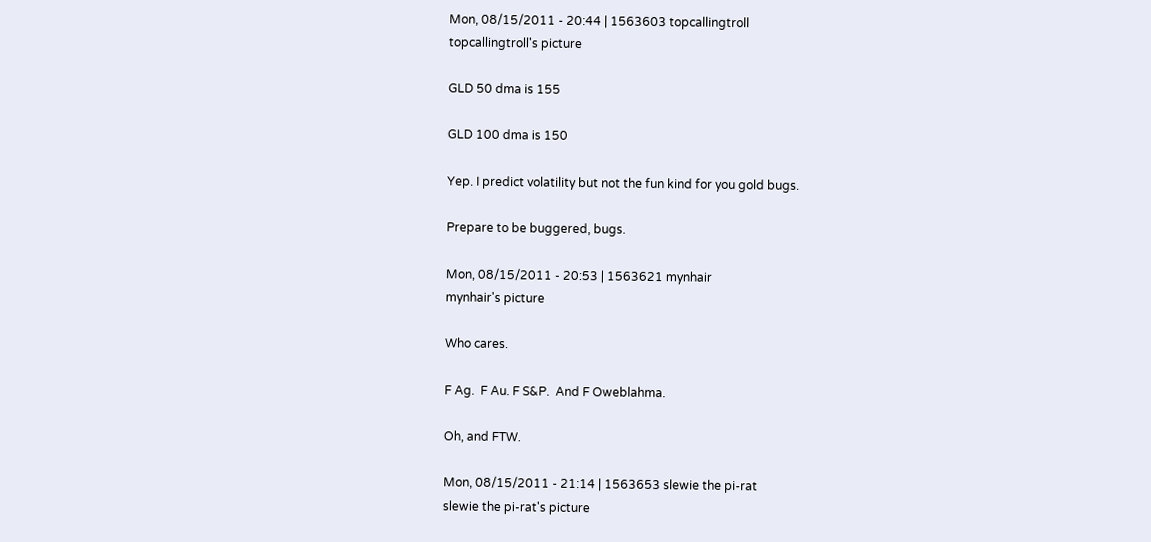Mon, 08/15/2011 - 20:44 | 1563603 topcallingtroll
topcallingtroll's picture

GLD 50 dma is 155

GLD 100 dma is 150

Yep. I predict volatility but not the fun kind for you gold bugs.

Prepare to be buggered, bugs.

Mon, 08/15/2011 - 20:53 | 1563621 mynhair
mynhair's picture

Who cares.

F Ag.  F Au. F S&P.  And F Oweblahma.

Oh, and FTW.

Mon, 08/15/2011 - 21:14 | 1563653 slewie the pi-rat
slewie the pi-rat's picture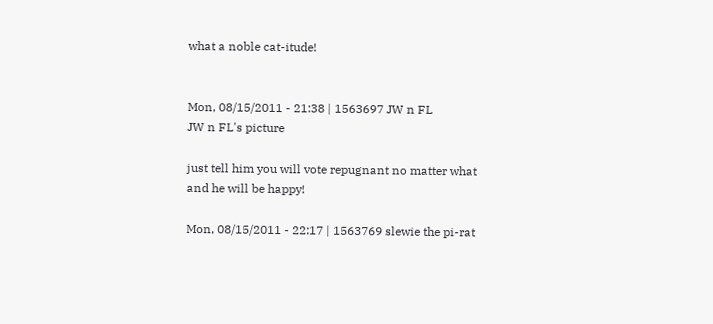what a noble cat-itude!


Mon, 08/15/2011 - 21:38 | 1563697 JW n FL
JW n FL's picture

just tell him you will vote repugnant no matter what and he will be happy!

Mon, 08/15/2011 - 22:17 | 1563769 slewie the pi-rat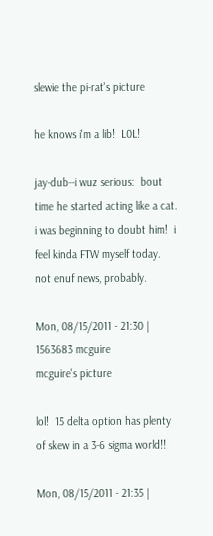slewie the pi-rat's picture

he knows i'm a lib!  L0L!

jay-dub--i wuz serious:  bout time he started acting like a cat.  i was beginning to doubt him!  i feel kinda FTW myself today.  not enuf news, probably.

Mon, 08/15/2011 - 21:30 | 1563683 mcguire
mcguire's picture

lol!  15 delta option has plenty of skew in a 3-6 sigma world!!

Mon, 08/15/2011 - 21:35 |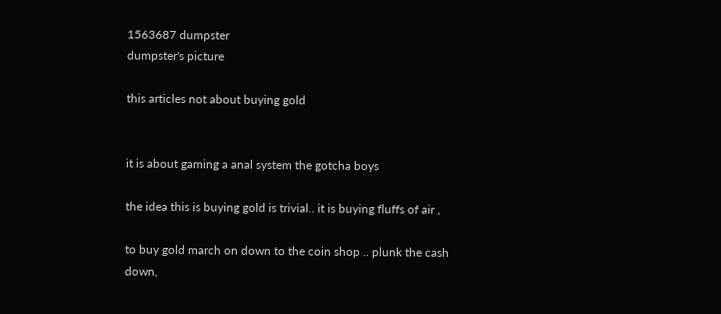1563687 dumpster
dumpster's picture

this articles not about buying gold


it is about gaming a anal system the gotcha boys

the idea this is buying gold is trivial.. it is buying fluffs of air ,

to buy gold march on down to the coin shop .. plunk the cash down,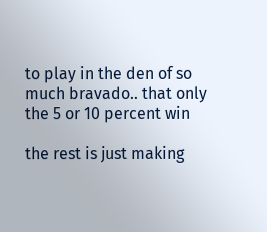to play in the den of so much bravado.. that only the 5 or 10 percent win

the rest is just making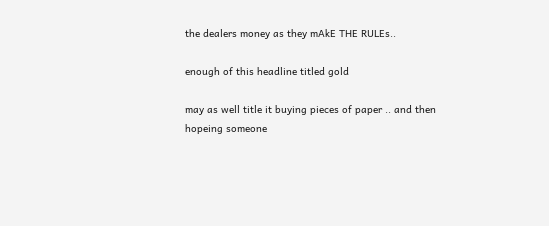the dealers money as they mAkE THE RULEs..

enough of this headline titled gold

may as well title it buying pieces of paper .. and then hopeing someone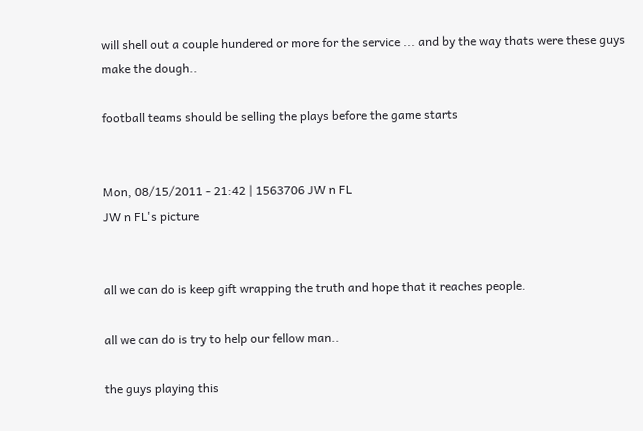will shell out a couple hundered or more for the service ... and by the way thats were these guys make the dough..

football teams should be selling the plays before the game starts


Mon, 08/15/2011 - 21:42 | 1563706 JW n FL
JW n FL's picture


all we can do is keep gift wrapping the truth and hope that it reaches people.

all we can do is try to help our fellow man..

the guys playing this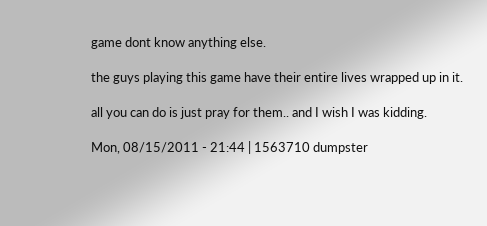game dont know anything else.

the guys playing this game have their entire lives wrapped up in it.

all you can do is just pray for them.. and I wish I was kidding.

Mon, 08/15/2011 - 21:44 | 1563710 dumpster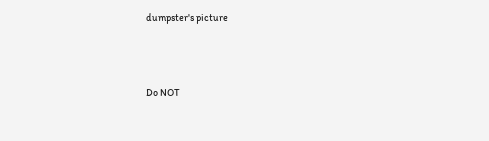dumpster's picture




Do NOT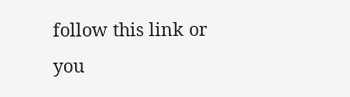follow this link or you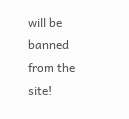will be banned from the site!